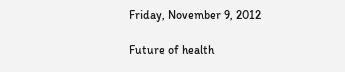Friday, November 9, 2012

Future of health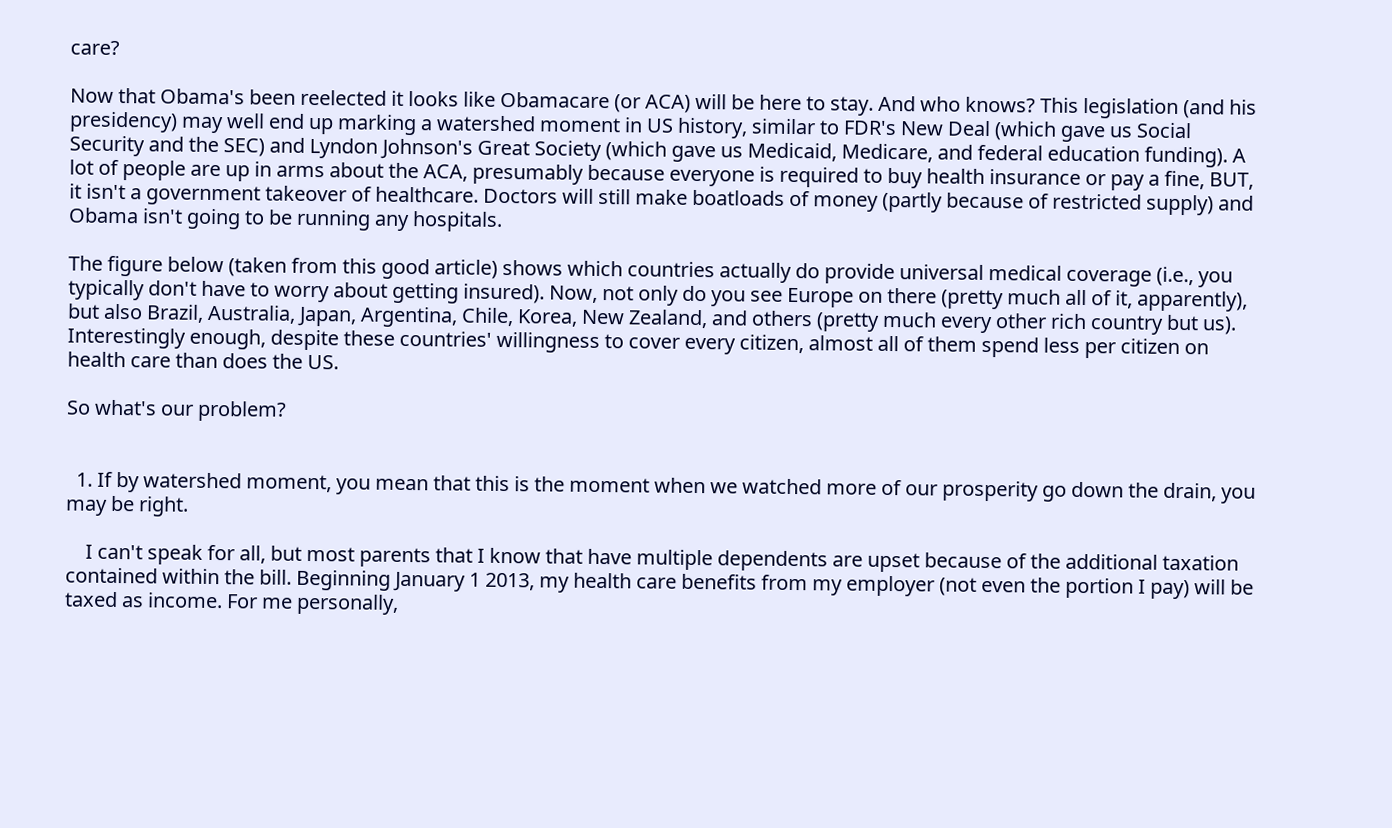care?

Now that Obama's been reelected it looks like Obamacare (or ACA) will be here to stay. And who knows? This legislation (and his presidency) may well end up marking a watershed moment in US history, similar to FDR's New Deal (which gave us Social Security and the SEC) and Lyndon Johnson's Great Society (which gave us Medicaid, Medicare, and federal education funding). A lot of people are up in arms about the ACA, presumably because everyone is required to buy health insurance or pay a fine, BUT, it isn't a government takeover of healthcare. Doctors will still make boatloads of money (partly because of restricted supply) and Obama isn't going to be running any hospitals.

The figure below (taken from this good article) shows which countries actually do provide universal medical coverage (i.e., you typically don't have to worry about getting insured). Now, not only do you see Europe on there (pretty much all of it, apparently), but also Brazil, Australia, Japan, Argentina, Chile, Korea, New Zealand, and others (pretty much every other rich country but us). Interestingly enough, despite these countries' willingness to cover every citizen, almost all of them spend less per citizen on health care than does the US.

So what's our problem?


  1. If by watershed moment, you mean that this is the moment when we watched more of our prosperity go down the drain, you may be right.

    I can't speak for all, but most parents that I know that have multiple dependents are upset because of the additional taxation contained within the bill. Beginning January 1 2013, my health care benefits from my employer (not even the portion I pay) will be taxed as income. For me personally,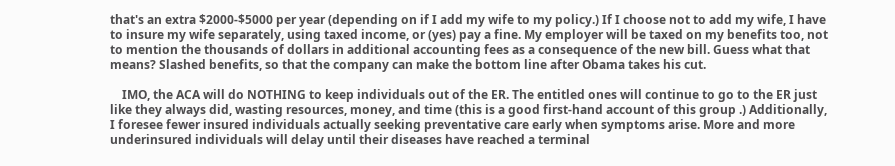that's an extra $2000-$5000 per year (depending on if I add my wife to my policy.) If I choose not to add my wife, I have to insure my wife separately, using taxed income, or (yes) pay a fine. My employer will be taxed on my benefits too, not to mention the thousands of dollars in additional accounting fees as a consequence of the new bill. Guess what that means? Slashed benefits, so that the company can make the bottom line after Obama takes his cut.

    IMO, the ACA will do NOTHING to keep individuals out of the ER. The entitled ones will continue to go to the ER just like they always did, wasting resources, money, and time (this is a good first-hand account of this group .) Additionally, I foresee fewer insured individuals actually seeking preventative care early when symptoms arise. More and more underinsured individuals will delay until their diseases have reached a terminal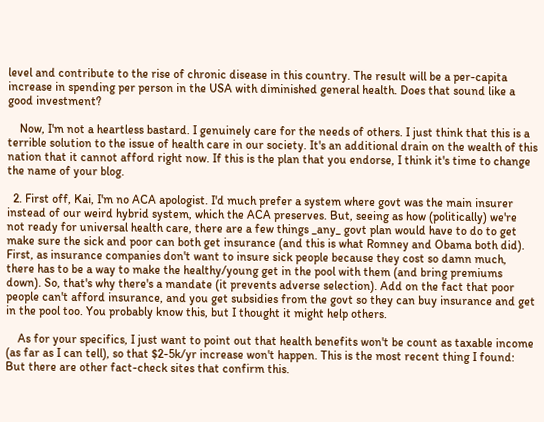level and contribute to the rise of chronic disease in this country. The result will be a per-capita increase in spending per person in the USA with diminished general health. Does that sound like a good investment?

    Now, I'm not a heartless bastard. I genuinely care for the needs of others. I just think that this is a terrible solution to the issue of health care in our society. It's an additional drain on the wealth of this nation that it cannot afford right now. If this is the plan that you endorse, I think it's time to change the name of your blog.

  2. First off, Kai, I'm no ACA apologist. I'd much prefer a system where govt was the main insurer instead of our weird hybrid system, which the ACA preserves. But, seeing as how (politically) we're not ready for universal health care, there are a few things _any_ govt plan would have to do to get make sure the sick and poor can both get insurance (and this is what Romney and Obama both did). First, as insurance companies don't want to insure sick people because they cost so damn much, there has to be a way to make the healthy/young get in the pool with them (and bring premiums down). So, that's why there's a mandate (it prevents adverse selection). Add on the fact that poor people can't afford insurance, and you get subsidies from the govt so they can buy insurance and get in the pool too. You probably know this, but I thought it might help others.

    As for your specifics, I just want to point out that health benefits won't be count as taxable income (as far as I can tell), so that $2-5k/yr increase won't happen. This is the most recent thing I found: But there are other fact-check sites that confirm this.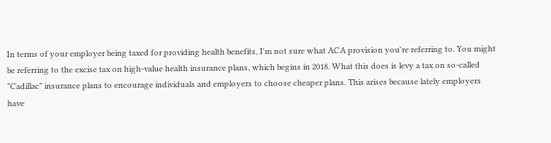In terms of your employer being taxed for providing health benefits, I'm not sure what ACA provision you're referring to. You might be referring to the excise tax on high-value health insurance plans, which begins in 2018. What this does is levy a tax on so-called "Cadillac" insurance plans to encourage individuals and employers to choose cheaper plans. This arises because lately employers have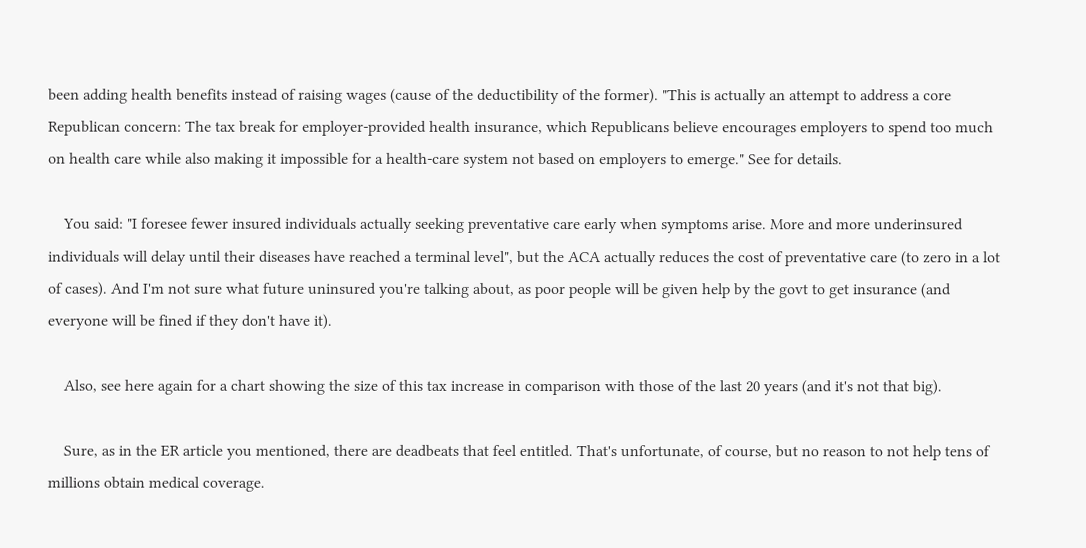been adding health benefits instead of raising wages (cause of the deductibility of the former). "This is actually an attempt to address a core Republican concern: The tax break for employer-provided health insurance, which Republicans believe encourages employers to spend too much on health care while also making it impossible for a health-care system not based on employers to emerge." See for details.

    You said: "I foresee fewer insured individuals actually seeking preventative care early when symptoms arise. More and more underinsured individuals will delay until their diseases have reached a terminal level", but the ACA actually reduces the cost of preventative care (to zero in a lot of cases). And I'm not sure what future uninsured you're talking about, as poor people will be given help by the govt to get insurance (and everyone will be fined if they don't have it).

    Also, see here again for a chart showing the size of this tax increase in comparison with those of the last 20 years (and it's not that big).

    Sure, as in the ER article you mentioned, there are deadbeats that feel entitled. That's unfortunate, of course, but no reason to not help tens of millions obtain medical coverage.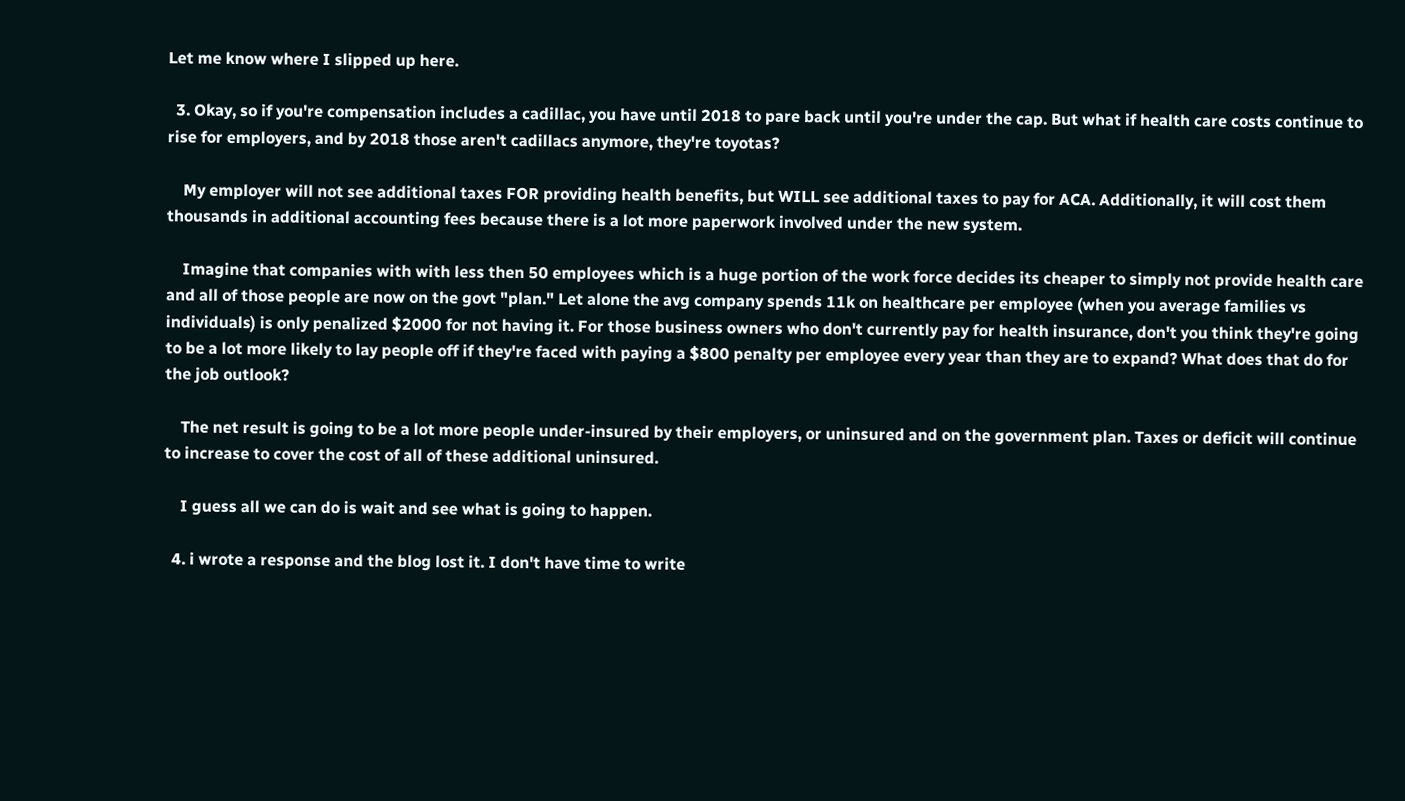Let me know where I slipped up here.

  3. Okay, so if you're compensation includes a cadillac, you have until 2018 to pare back until you're under the cap. But what if health care costs continue to rise for employers, and by 2018 those aren't cadillacs anymore, they're toyotas?

    My employer will not see additional taxes FOR providing health benefits, but WILL see additional taxes to pay for ACA. Additionally, it will cost them thousands in additional accounting fees because there is a lot more paperwork involved under the new system.

    Imagine that companies with with less then 50 employees which is a huge portion of the work force decides its cheaper to simply not provide health care and all of those people are now on the govt "plan." Let alone the avg company spends 11k on healthcare per employee (when you average families vs individuals) is only penalized $2000 for not having it. For those business owners who don't currently pay for health insurance, don't you think they're going to be a lot more likely to lay people off if they're faced with paying a $800 penalty per employee every year than they are to expand? What does that do for the job outlook?

    The net result is going to be a lot more people under-insured by their employers, or uninsured and on the government plan. Taxes or deficit will continue to increase to cover the cost of all of these additional uninsured.

    I guess all we can do is wait and see what is going to happen.

  4. i wrote a response and the blog lost it. I don't have time to write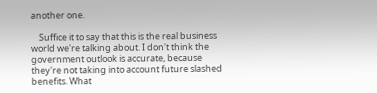another one.

    Suffice it to say that this is the real business world we're talking about. I don't think the government outlook is accurate, because they're not taking into account future slashed benefits. What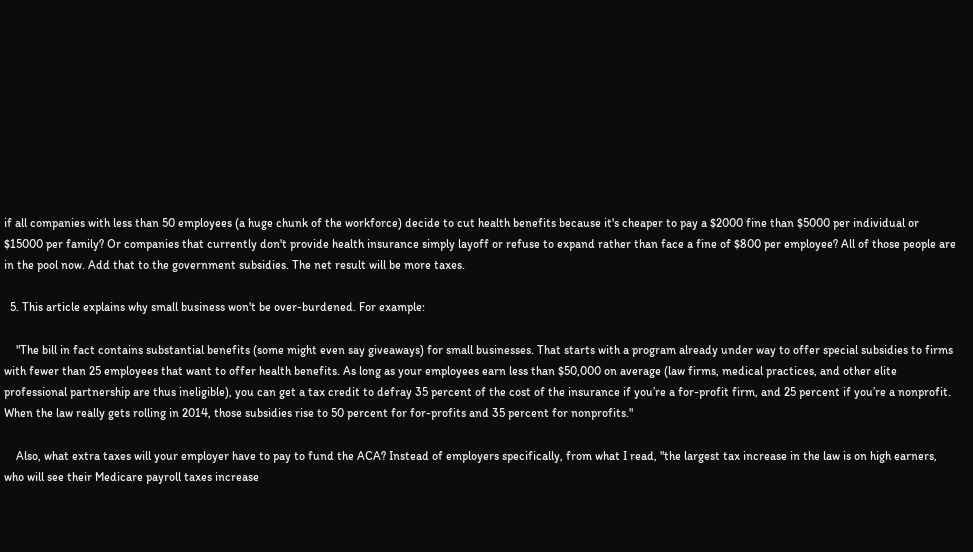if all companies with less than 50 employees (a huge chunk of the workforce) decide to cut health benefits because it's cheaper to pay a $2000 fine than $5000 per individual or $15000 per family? Or companies that currently don't provide health insurance simply layoff or refuse to expand rather than face a fine of $800 per employee? All of those people are in the pool now. Add that to the government subsidies. The net result will be more taxes.

  5. This article explains why small business won't be over-burdened. For example:

    "The bill in fact contains substantial benefits (some might even say giveaways) for small businesses. That starts with a program already under way to offer special subsidies to firms with fewer than 25 employees that want to offer health benefits. As long as your employees earn less than $50,000 on average (law firms, medical practices, and other elite professional partnership are thus ineligible), you can get a tax credit to defray 35 percent of the cost of the insurance if you’re a for-profit firm, and 25 percent if you’re a nonprofit. When the law really gets rolling in 2014, those subsidies rise to 50 percent for for-profits and 35 percent for nonprofits."

    Also, what extra taxes will your employer have to pay to fund the ACA? Instead of employers specifically, from what I read, "the largest tax increase in the law is on high earners, who will see their Medicare payroll taxes increase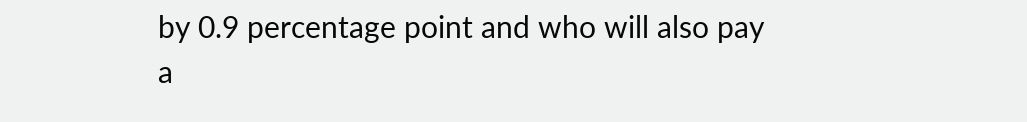by 0.9 percentage point and who will also pay a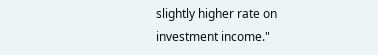slightly higher rate on investment income."